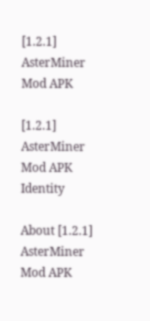[1.2.1] AsterMiner Mod APK

[1.2.1] AsterMiner Mod APK Identity

About [1.2.1] AsterMiner Mod APK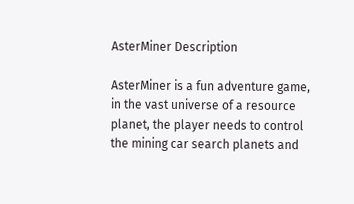AsterMiner Description

AsterMiner is a fun adventure game, in the vast universe of a resource planet, the player needs to control the mining car search planets and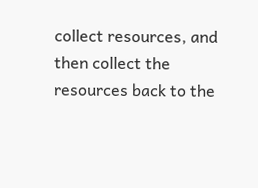collect resources, and then collect the resources back to the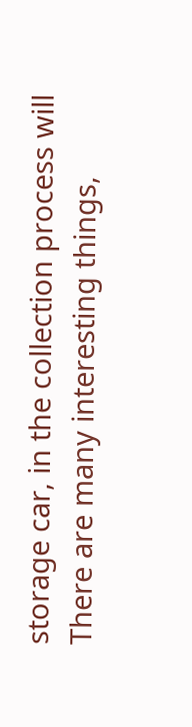storage car, in the collection process will There are many interesting things,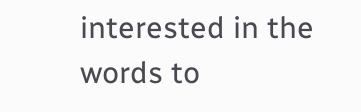interested in the words to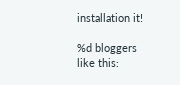installation it!

%d bloggers like this: